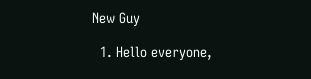New Guy

  1. Hello everyone,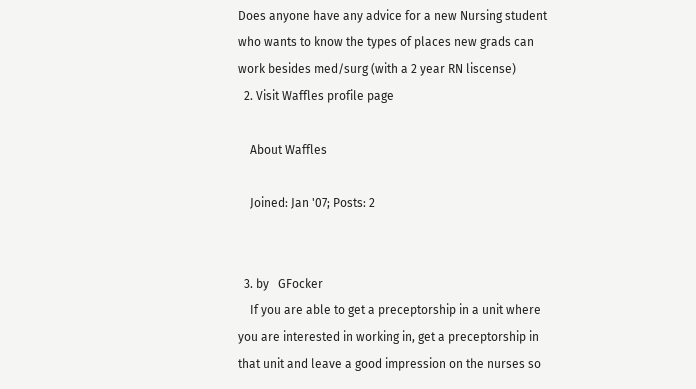Does anyone have any advice for a new Nursing student who wants to know the types of places new grads can work besides med/surg (with a 2 year RN liscense)
  2. Visit Waffles profile page

    About Waffles

    Joined: Jan '07; Posts: 2


  3. by   GFocker
    If you are able to get a preceptorship in a unit where you are interested in working in, get a preceptorship in that unit and leave a good impression on the nurses so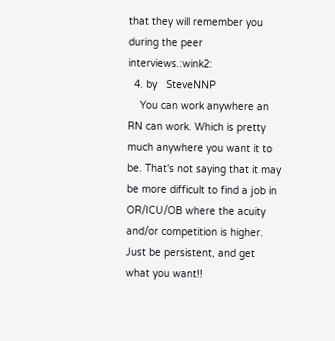that they will remember you during the peer interviews.:wink2:
  4. by   SteveNNP
    You can work anywhere an RN can work. Which is pretty much anywhere you want it to be. That's not saying that it may be more difficult to find a job in OR/ICU/OB where the acuity and/or competition is higher. Just be persistent, and get what you want!!